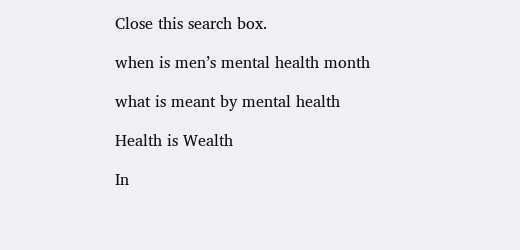Close this search box.

when is men’s mental health month

what is meant by mental health

Health is Wealth

In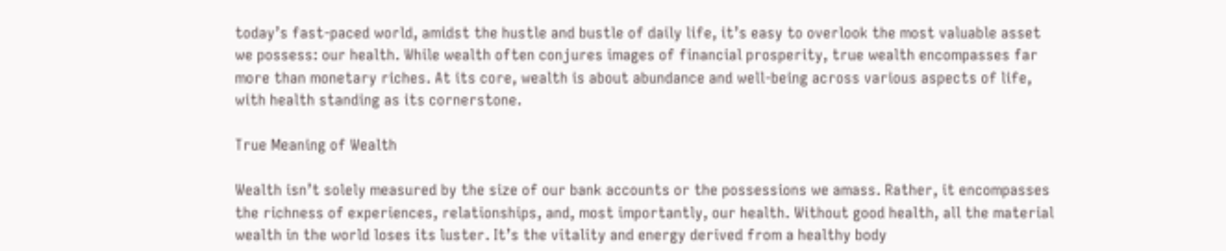today’s fast-paced world, amidst the hustle and bustle of daily life, it’s easy to overlook the most valuable asset we possess: our health. While wealth often conjures images of financial prosperity, true wealth encompasses far more than monetary riches. At its core, wealth is about abundance and well-being across various aspects of life, with health standing as its cornerstone.

True Meaning of Wealth

Wealth isn’t solely measured by the size of our bank accounts or the possessions we amass. Rather, it encompasses the richness of experiences, relationships, and, most importantly, our health. Without good health, all the material wealth in the world loses its luster. It’s the vitality and energy derived from a healthy body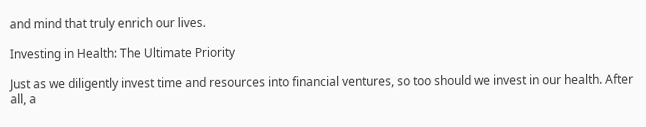and mind that truly enrich our lives.

Investing in Health: The Ultimate Priority

Just as we diligently invest time and resources into financial ventures, so too should we invest in our health. After all, a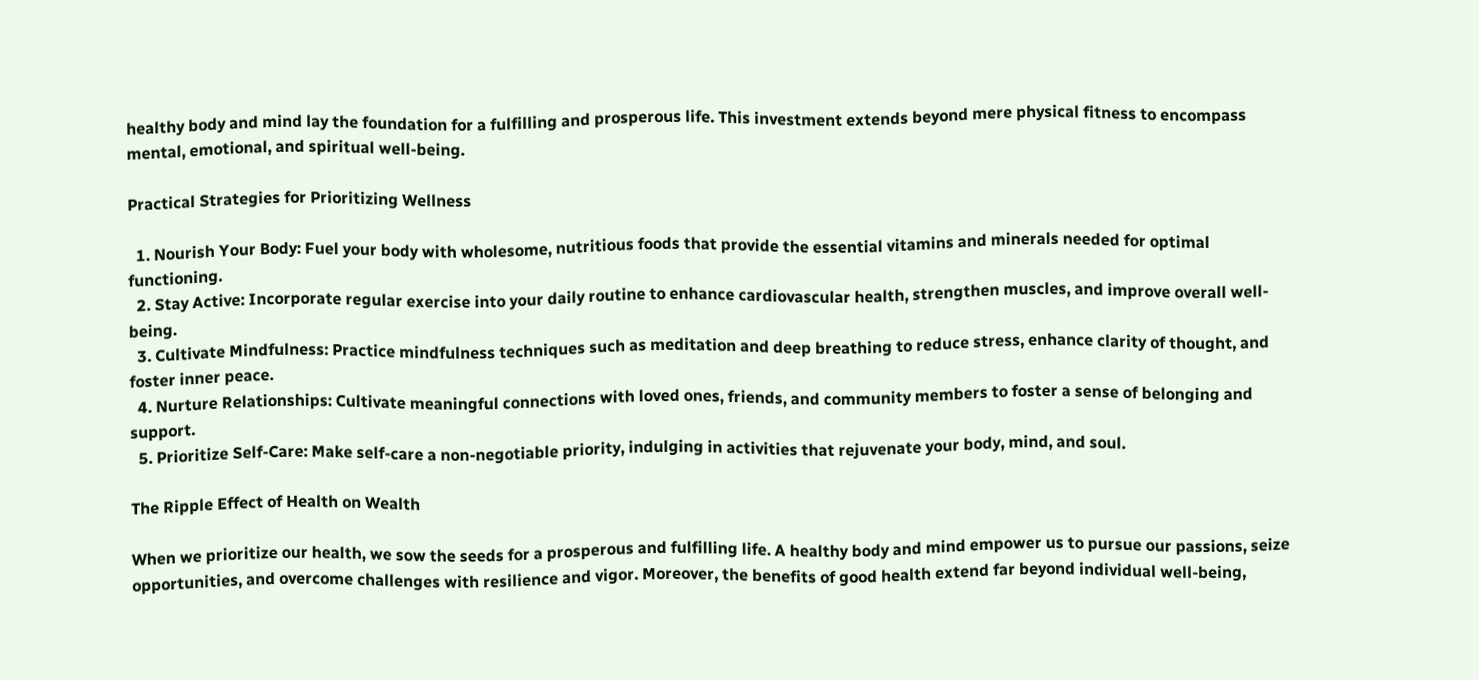healthy body and mind lay the foundation for a fulfilling and prosperous life. This investment extends beyond mere physical fitness to encompass mental, emotional, and spiritual well-being.

Practical Strategies for Prioritizing Wellness

  1. Nourish Your Body: Fuel your body with wholesome, nutritious foods that provide the essential vitamins and minerals needed for optimal functioning.
  2. Stay Active: Incorporate regular exercise into your daily routine to enhance cardiovascular health, strengthen muscles, and improve overall well-being.
  3. Cultivate Mindfulness: Practice mindfulness techniques such as meditation and deep breathing to reduce stress, enhance clarity of thought, and foster inner peace.
  4. Nurture Relationships: Cultivate meaningful connections with loved ones, friends, and community members to foster a sense of belonging and support.
  5. Prioritize Self-Care: Make self-care a non-negotiable priority, indulging in activities that rejuvenate your body, mind, and soul.

The Ripple Effect of Health on Wealth

When we prioritize our health, we sow the seeds for a prosperous and fulfilling life. A healthy body and mind empower us to pursue our passions, seize opportunities, and overcome challenges with resilience and vigor. Moreover, the benefits of good health extend far beyond individual well-being,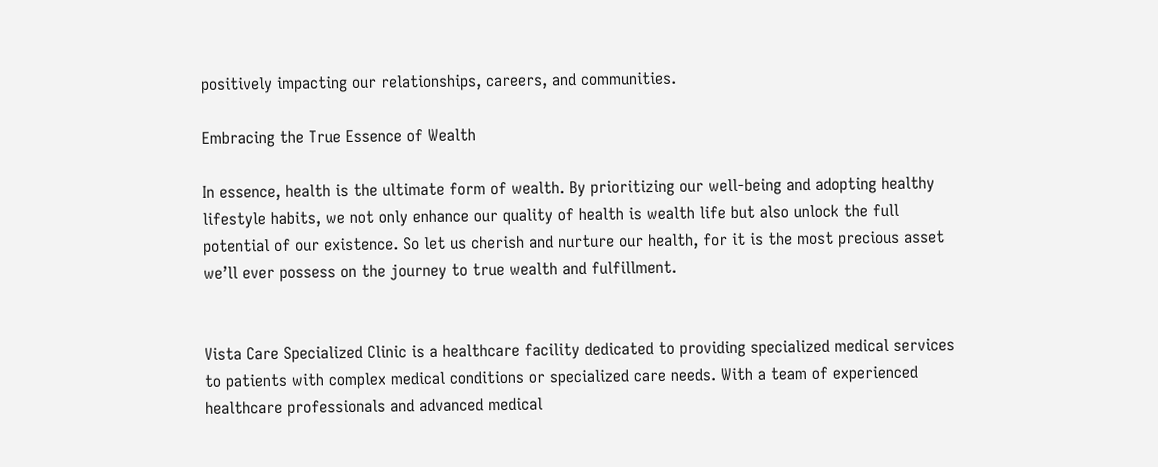positively impacting our relationships, careers, and communities.

Embracing the True Essence of Wealth

In essence, health is the ultimate form of wealth. By prioritizing our well-being and adopting healthy lifestyle habits, we not only enhance our quality of health is wealth life but also unlock the full potential of our existence. So let us cherish and nurture our health, for it is the most precious asset we’ll ever possess on the journey to true wealth and fulfillment.


Vista Care Specialized Clinic is a healthcare facility dedicated to providing specialized medical services to patients with complex medical conditions or specialized care needs. With a team of experienced healthcare professionals and advanced medical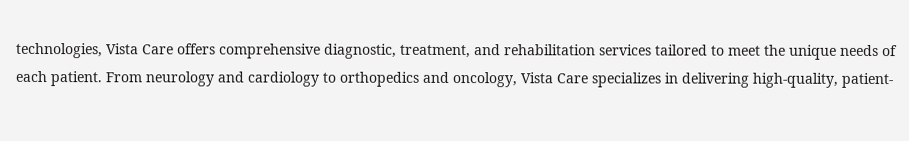technologies, Vista Care offers comprehensive diagnostic, treatment, and rehabilitation services tailored to meet the unique needs of each patient. From neurology and cardiology to orthopedics and oncology, Vista Care specializes in delivering high-quality, patient-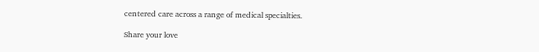centered care across a range of medical specialties.

Share your love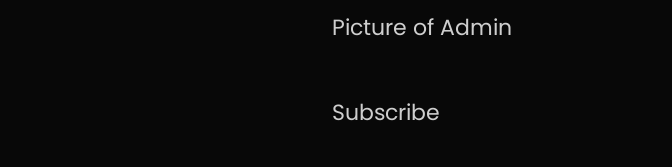Picture of Admin


Subscribe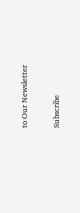to Our Newsletter

Subscribe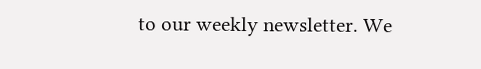to our weekly newsletter. We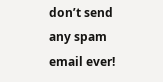don’t send any spam email ever!